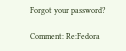Forgot your password?

Comment: Re:Fedora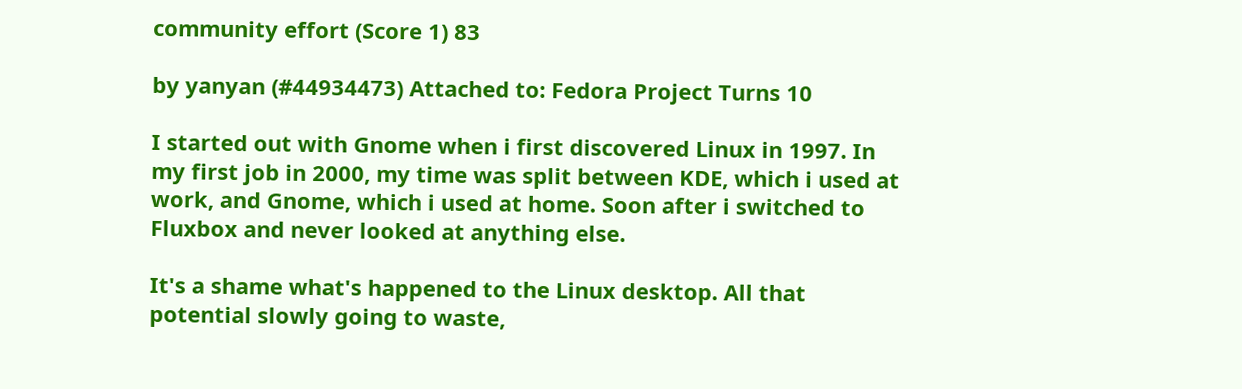community effort (Score 1) 83

by yanyan (#44934473) Attached to: Fedora Project Turns 10

I started out with Gnome when i first discovered Linux in 1997. In my first job in 2000, my time was split between KDE, which i used at work, and Gnome, which i used at home. Soon after i switched to Fluxbox and never looked at anything else.

It's a shame what's happened to the Linux desktop. All that potential slowly going to waste,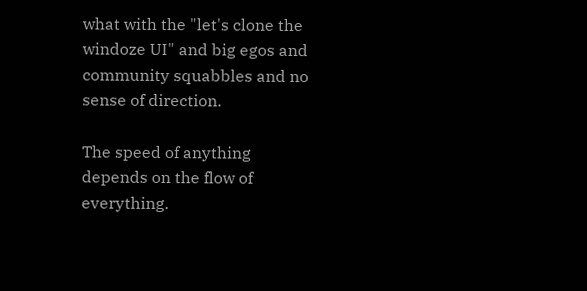what with the "let's clone the windoze UI" and big egos and community squabbles and no sense of direction.

The speed of anything depends on the flow of everything.